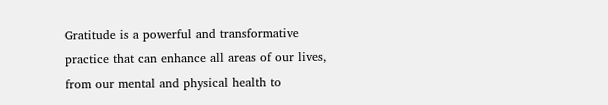Gratitude is a powerful and transformative practice that can enhance all areas of our lives, from our mental and physical health to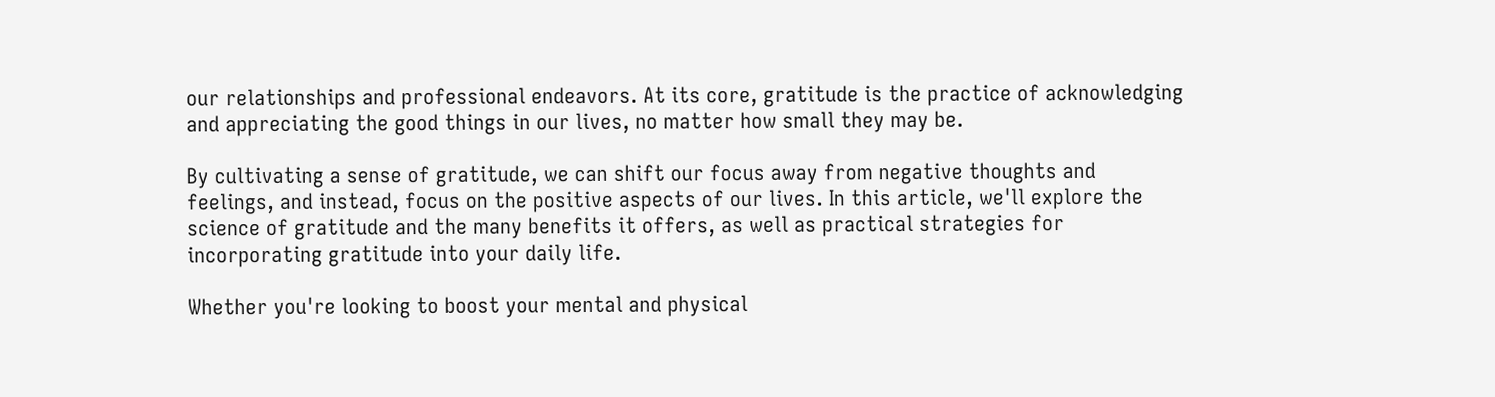our relationships and professional endeavors. At its core, gratitude is the practice of acknowledging and appreciating the good things in our lives, no matter how small they may be.

By cultivating a sense of gratitude, we can shift our focus away from negative thoughts and feelings, and instead, focus on the positive aspects of our lives. In this article, we'll explore the science of gratitude and the many benefits it offers, as well as practical strategies for incorporating gratitude into your daily life.

Whether you're looking to boost your mental and physical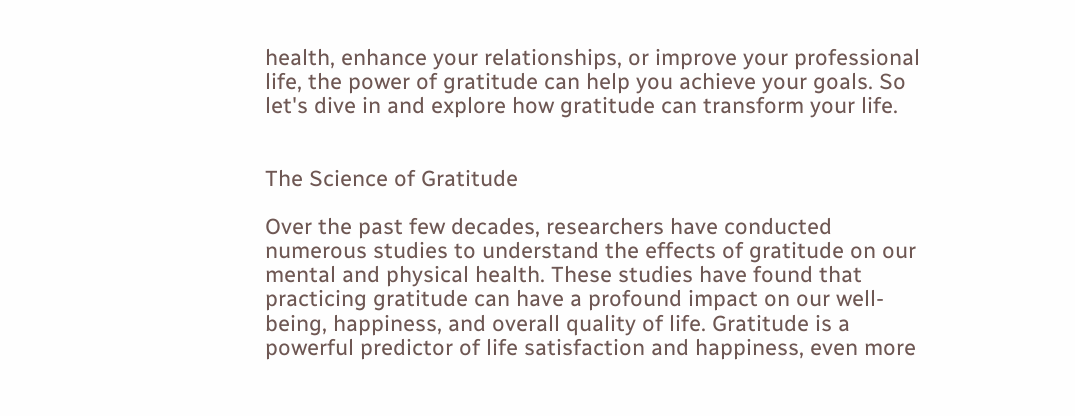health, enhance your relationships, or improve your professional life, the power of gratitude can help you achieve your goals. So let's dive in and explore how gratitude can transform your life.


The Science of Gratitude

Over the past few decades, researchers have conducted numerous studies to understand the effects of gratitude on our mental and physical health. These studies have found that practicing gratitude can have a profound impact on our well-being, happiness, and overall quality of life. Gratitude is a powerful predictor of life satisfaction and happiness, even more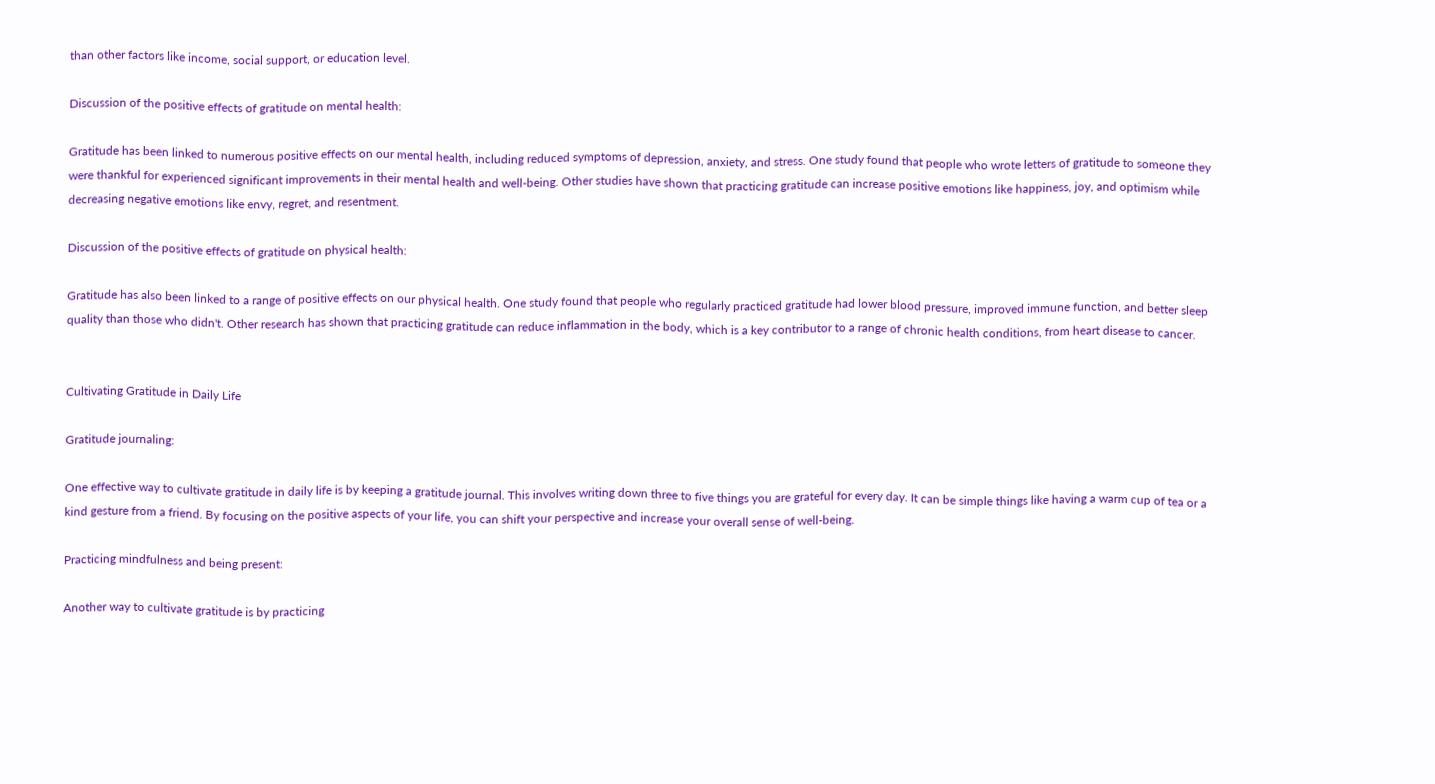than other factors like income, social support, or education level.

Discussion of the positive effects of gratitude on mental health:

Gratitude has been linked to numerous positive effects on our mental health, including reduced symptoms of depression, anxiety, and stress. One study found that people who wrote letters of gratitude to someone they were thankful for experienced significant improvements in their mental health and well-being. Other studies have shown that practicing gratitude can increase positive emotions like happiness, joy, and optimism while decreasing negative emotions like envy, regret, and resentment.

Discussion of the positive effects of gratitude on physical health:

Gratitude has also been linked to a range of positive effects on our physical health. One study found that people who regularly practiced gratitude had lower blood pressure, improved immune function, and better sleep quality than those who didn't. Other research has shown that practicing gratitude can reduce inflammation in the body, which is a key contributor to a range of chronic health conditions, from heart disease to cancer.


Cultivating Gratitude in Daily Life

Gratitude journaling:

One effective way to cultivate gratitude in daily life is by keeping a gratitude journal. This involves writing down three to five things you are grateful for every day. It can be simple things like having a warm cup of tea or a kind gesture from a friend. By focusing on the positive aspects of your life, you can shift your perspective and increase your overall sense of well-being.

Practicing mindfulness and being present:

Another way to cultivate gratitude is by practicing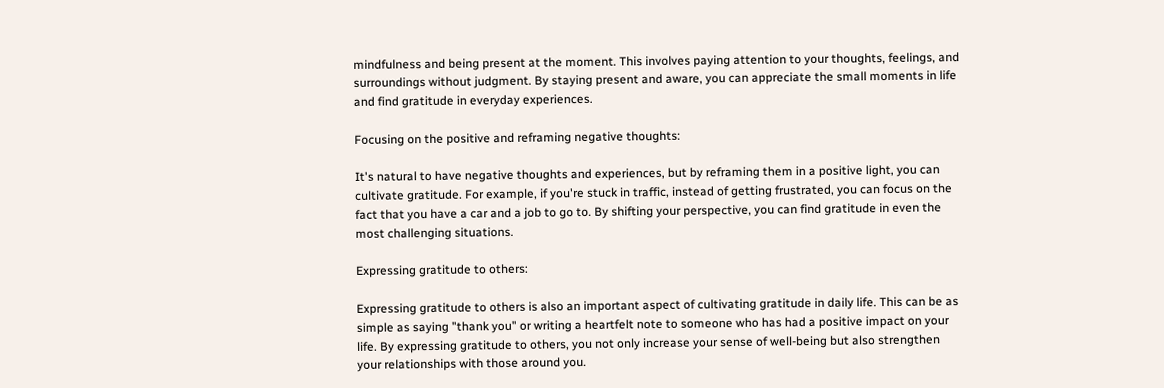mindfulness and being present at the moment. This involves paying attention to your thoughts, feelings, and surroundings without judgment. By staying present and aware, you can appreciate the small moments in life and find gratitude in everyday experiences.

Focusing on the positive and reframing negative thoughts:

It's natural to have negative thoughts and experiences, but by reframing them in a positive light, you can cultivate gratitude. For example, if you're stuck in traffic, instead of getting frustrated, you can focus on the fact that you have a car and a job to go to. By shifting your perspective, you can find gratitude in even the most challenging situations.

Expressing gratitude to others:

Expressing gratitude to others is also an important aspect of cultivating gratitude in daily life. This can be as simple as saying "thank you" or writing a heartfelt note to someone who has had a positive impact on your life. By expressing gratitude to others, you not only increase your sense of well-being but also strengthen your relationships with those around you.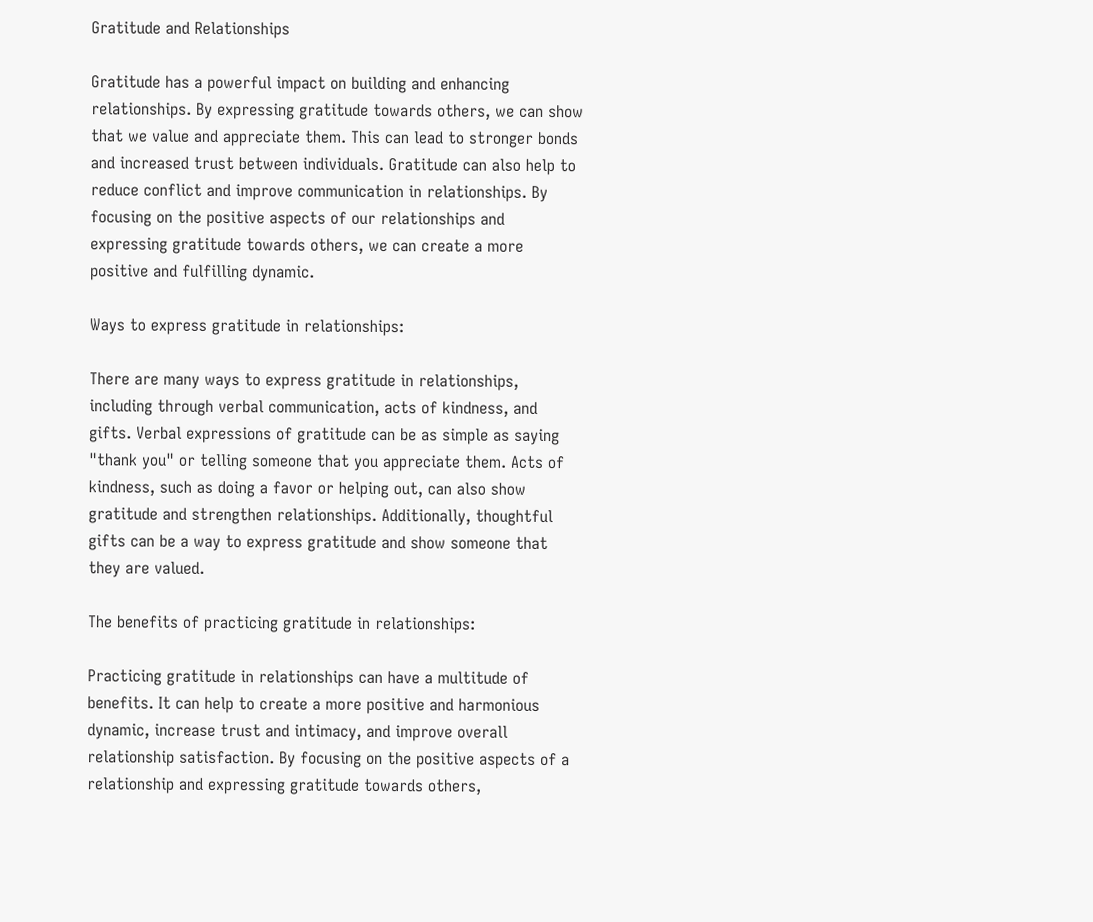Gratitude and Relationships

Gratitude has a powerful impact on building and enhancing relationships. By expressing gratitude towards others, we can show that we value and appreciate them. This can lead to stronger bonds and increased trust between individuals. Gratitude can also help to reduce conflict and improve communication in relationships. By focusing on the positive aspects of our relationships and expressing gratitude towards others, we can create a more positive and fulfilling dynamic.

Ways to express gratitude in relationships:

There are many ways to express gratitude in relationships, including through verbal communication, acts of kindness, and gifts. Verbal expressions of gratitude can be as simple as saying "thank you" or telling someone that you appreciate them. Acts of kindness, such as doing a favor or helping out, can also show gratitude and strengthen relationships. Additionally, thoughtful gifts can be a way to express gratitude and show someone that they are valued.

The benefits of practicing gratitude in relationships:

Practicing gratitude in relationships can have a multitude of benefits. It can help to create a more positive and harmonious dynamic, increase trust and intimacy, and improve overall relationship satisfaction. By focusing on the positive aspects of a relationship and expressing gratitude towards others,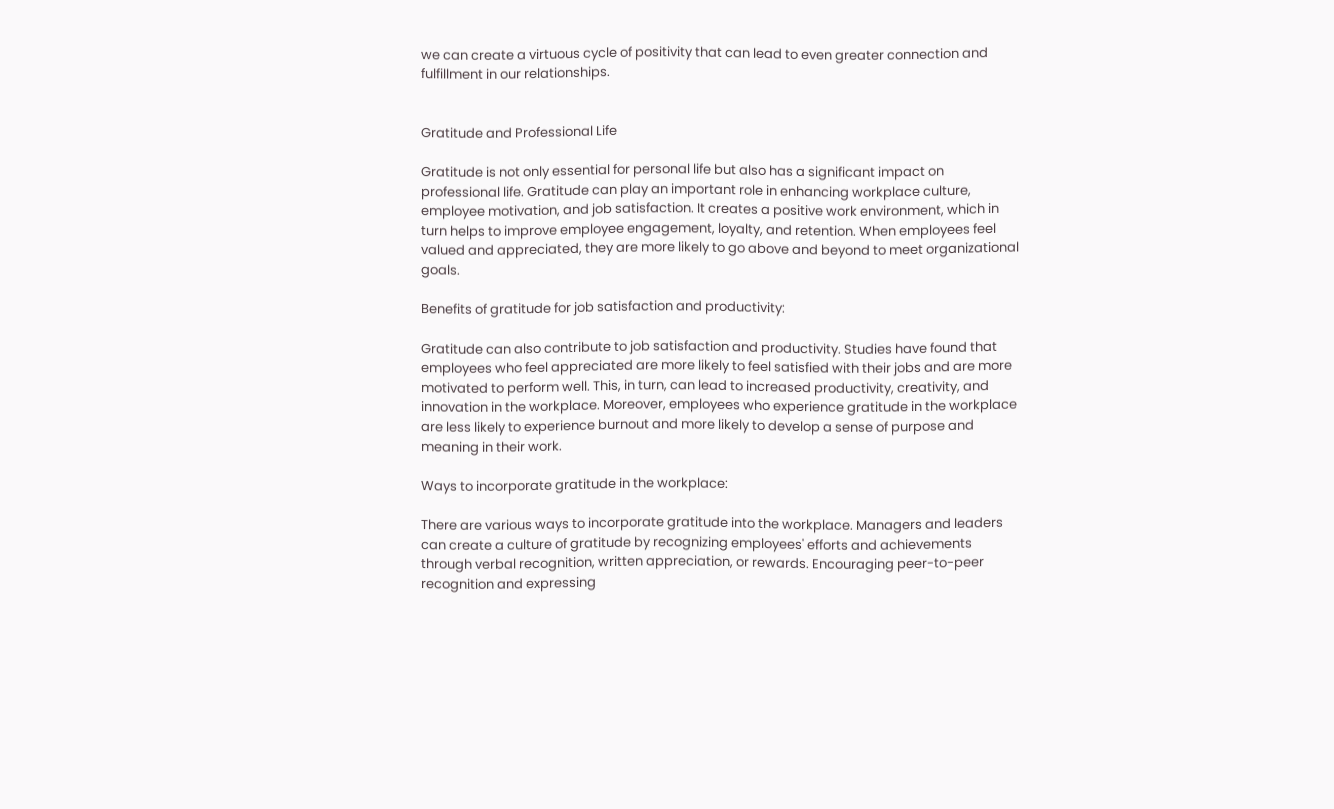we can create a virtuous cycle of positivity that can lead to even greater connection and fulfillment in our relationships.


Gratitude and Professional Life

Gratitude is not only essential for personal life but also has a significant impact on professional life. Gratitude can play an important role in enhancing workplace culture, employee motivation, and job satisfaction. It creates a positive work environment, which in turn helps to improve employee engagement, loyalty, and retention. When employees feel valued and appreciated, they are more likely to go above and beyond to meet organizational goals.

Benefits of gratitude for job satisfaction and productivity:

Gratitude can also contribute to job satisfaction and productivity. Studies have found that employees who feel appreciated are more likely to feel satisfied with their jobs and are more motivated to perform well. This, in turn, can lead to increased productivity, creativity, and innovation in the workplace. Moreover, employees who experience gratitude in the workplace are less likely to experience burnout and more likely to develop a sense of purpose and meaning in their work.

Ways to incorporate gratitude in the workplace:

There are various ways to incorporate gratitude into the workplace. Managers and leaders can create a culture of gratitude by recognizing employees' efforts and achievements through verbal recognition, written appreciation, or rewards. Encouraging peer-to-peer recognition and expressing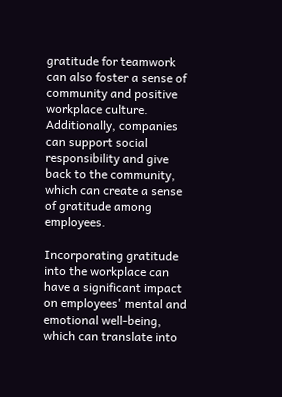gratitude for teamwork can also foster a sense of community and positive workplace culture. Additionally, companies can support social responsibility and give back to the community, which can create a sense of gratitude among employees.

Incorporating gratitude into the workplace can have a significant impact on employees' mental and emotional well-being, which can translate into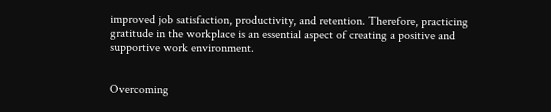improved job satisfaction, productivity, and retention. Therefore, practicing gratitude in the workplace is an essential aspect of creating a positive and supportive work environment.


Overcoming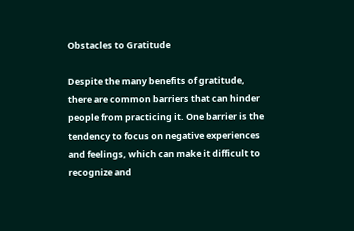Obstacles to Gratitude

Despite the many benefits of gratitude, there are common barriers that can hinder people from practicing it. One barrier is the tendency to focus on negative experiences and feelings, which can make it difficult to recognize and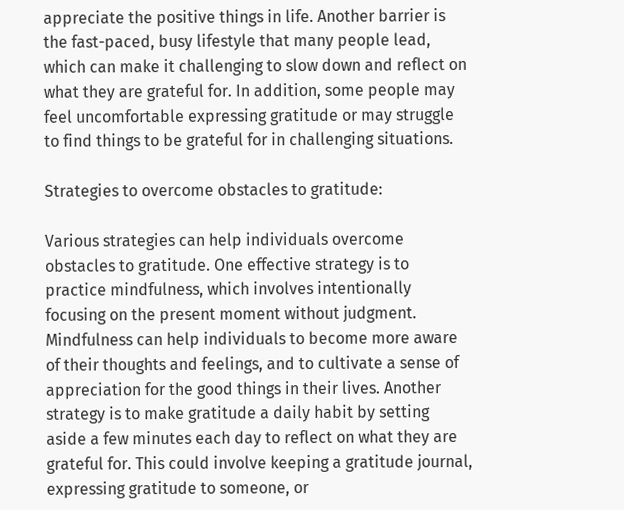appreciate the positive things in life. Another barrier is the fast-paced, busy lifestyle that many people lead, which can make it challenging to slow down and reflect on what they are grateful for. In addition, some people may feel uncomfortable expressing gratitude or may struggle to find things to be grateful for in challenging situations.

Strategies to overcome obstacles to gratitude:

Various strategies can help individuals overcome obstacles to gratitude. One effective strategy is to practice mindfulness, which involves intentionally focusing on the present moment without judgment. Mindfulness can help individuals to become more aware of their thoughts and feelings, and to cultivate a sense of appreciation for the good things in their lives. Another strategy is to make gratitude a daily habit by setting aside a few minutes each day to reflect on what they are grateful for. This could involve keeping a gratitude journal, expressing gratitude to someone, or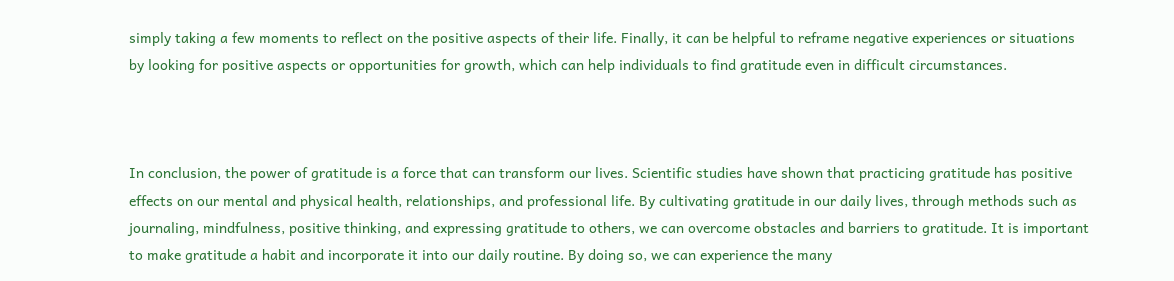simply taking a few moments to reflect on the positive aspects of their life. Finally, it can be helpful to reframe negative experiences or situations by looking for positive aspects or opportunities for growth, which can help individuals to find gratitude even in difficult circumstances.



In conclusion, the power of gratitude is a force that can transform our lives. Scientific studies have shown that practicing gratitude has positive effects on our mental and physical health, relationships, and professional life. By cultivating gratitude in our daily lives, through methods such as journaling, mindfulness, positive thinking, and expressing gratitude to others, we can overcome obstacles and barriers to gratitude. It is important to make gratitude a habit and incorporate it into our daily routine. By doing so, we can experience the many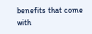benefits that come with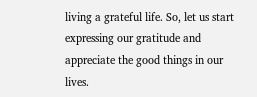living a grateful life. So, let us start expressing our gratitude and appreciate the good things in our lives.